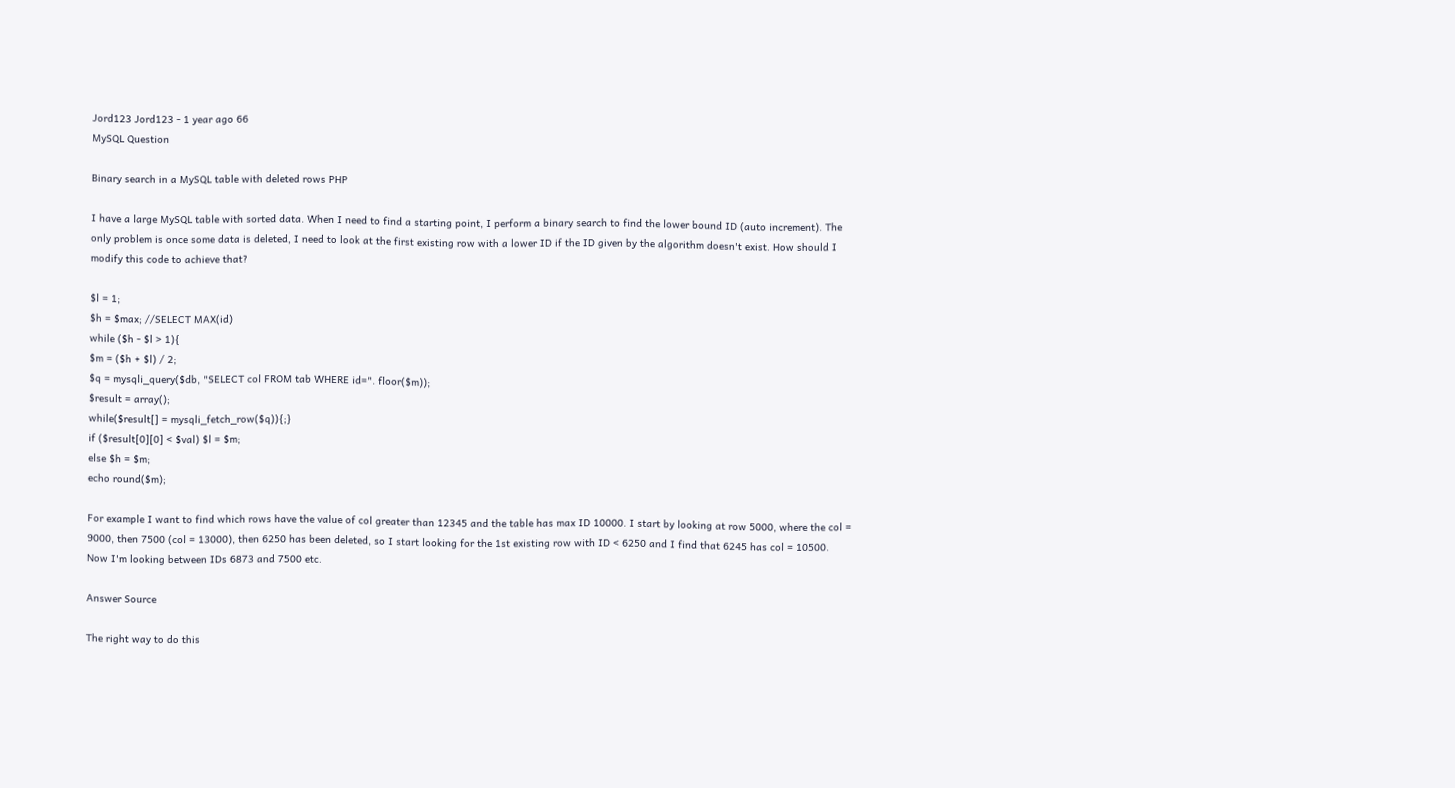Jord123 Jord123 - 1 year ago 66
MySQL Question

Binary search in a MySQL table with deleted rows PHP

I have a large MySQL table with sorted data. When I need to find a starting point, I perform a binary search to find the lower bound ID (auto increment). The only problem is once some data is deleted, I need to look at the first existing row with a lower ID if the ID given by the algorithm doesn't exist. How should I modify this code to achieve that?

$l = 1;
$h = $max; //SELECT MAX(id)
while ($h - $l > 1){
$m = ($h + $l) / 2;
$q = mysqli_query($db, "SELECT col FROM tab WHERE id=". floor($m));
$result = array();
while($result[] = mysqli_fetch_row($q)){;}
if ($result[0][0] < $val) $l = $m;
else $h = $m;
echo round($m);

For example I want to find which rows have the value of col greater than 12345 and the table has max ID 10000. I start by looking at row 5000, where the col = 9000, then 7500 (col = 13000), then 6250 has been deleted, so I start looking for the 1st existing row with ID < 6250 and I find that 6245 has col = 10500. Now I'm looking between IDs 6873 and 7500 etc.

Answer Source

The right way to do this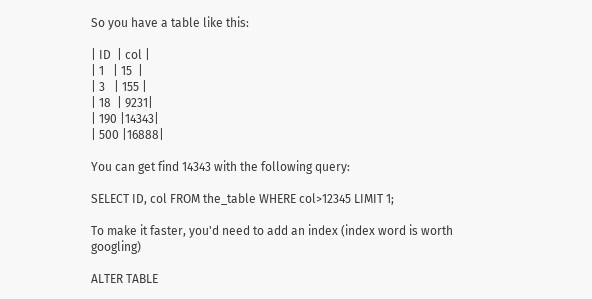So you have a table like this:

| ID  | col |
| 1   | 15  |
| 3   | 155 |
| 18  | 9231|
| 190 |14343|
| 500 |16888|

You can get find 14343 with the following query:

SELECT ID, col FROM the_table WHERE col>12345 LIMIT 1;

To make it faster, you'd need to add an index (index word is worth googling)

ALTER TABLE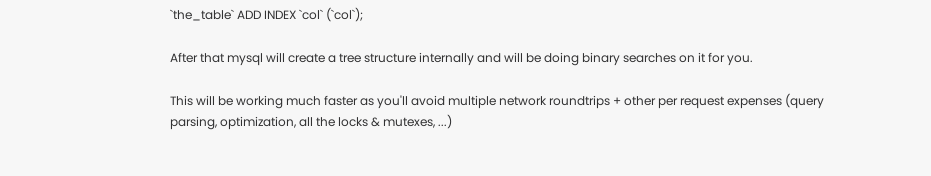`the_table` ADD INDEX `col` (`col`);

After that mysql will create a tree structure internally and will be doing binary searches on it for you.

This will be working much faster as you'll avoid multiple network roundtrips + other per request expenses (query parsing, optimization, all the locks & mutexes, ...)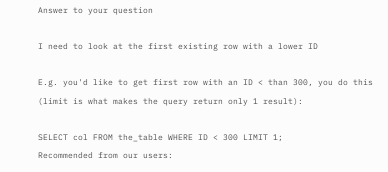Answer to your question

I need to look at the first existing row with a lower ID

E.g. you'd like to get first row with an ID < than 300, you do this (limit is what makes the query return only 1 result):

SELECT col FROM the_table WHERE ID < 300 LIMIT 1;
Recommended from our users: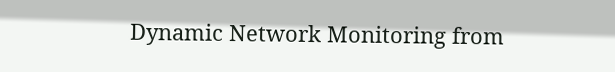Dynamic Network Monitoring from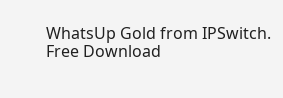WhatsUp Gold from IPSwitch. Free Download